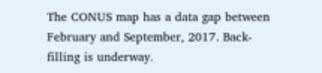The CONUS map has a data gap between February and September, 2017. Back-filling is underway.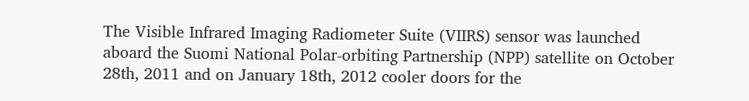The Visible Infrared Imaging Radiometer Suite (VIIRS) sensor was launched aboard the Suomi National Polar-orbiting Partnership (NPP) satellite on October 28th, 2011 and on January 18th, 2012 cooler doors for the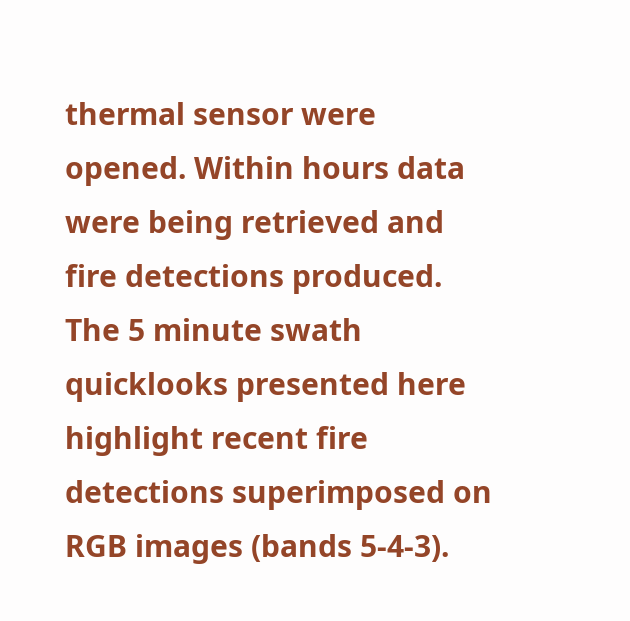thermal sensor were opened. Within hours data were being retrieved and fire detections produced. The 5 minute swath quicklooks presented here highlight recent fire detections superimposed on RGB images (bands 5-4-3).